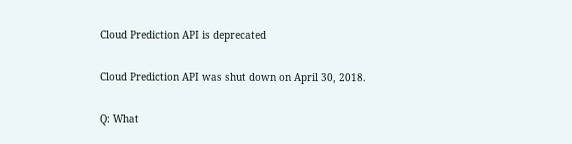Cloud Prediction API is deprecated

Cloud Prediction API was shut down on April 30, 2018.

Q: What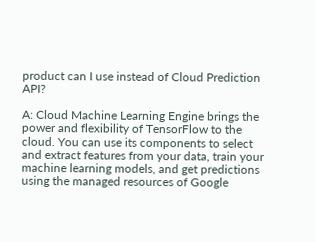product can I use instead of Cloud Prediction API?

A: Cloud Machine Learning Engine brings the power and flexibility of TensorFlow to the cloud. You can use its components to select and extract features from your data, train your machine learning models, and get predictions using the managed resources of Google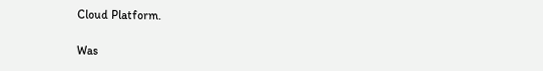Cloud Platform.

Was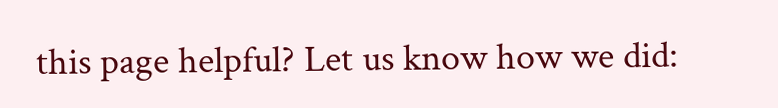this page helpful? Let us know how we did: